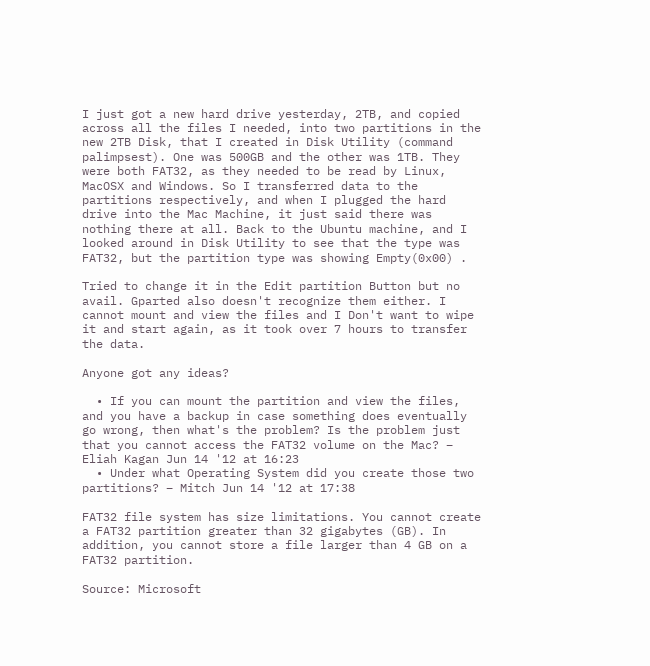I just got a new hard drive yesterday, 2TB, and copied across all the files I needed, into two partitions in the new 2TB Disk, that I created in Disk Utility (command palimpsest). One was 500GB and the other was 1TB. They were both FAT32, as they needed to be read by Linux, MacOSX and Windows. So I transferred data to the partitions respectively, and when I plugged the hard drive into the Mac Machine, it just said there was nothing there at all. Back to the Ubuntu machine, and I looked around in Disk Utility to see that the type was FAT32, but the partition type was showing Empty(0x00) .

Tried to change it in the Edit partition Button but no avail. Gparted also doesn't recognize them either. I cannot mount and view the files and I Don't want to wipe it and start again, as it took over 7 hours to transfer the data.

Anyone got any ideas?

  • If you can mount the partition and view the files, and you have a backup in case something does eventually go wrong, then what's the problem? Is the problem just that you cannot access the FAT32 volume on the Mac? – Eliah Kagan Jun 14 '12 at 16:23
  • Under what Operating System did you create those two partitions? – Mitch Jun 14 '12 at 17:38

FAT32 file system has size limitations. You cannot create a FAT32 partition greater than 32 gigabytes (GB). In addition, you cannot store a file larger than 4 GB on a FAT32 partition.

Source: Microsoft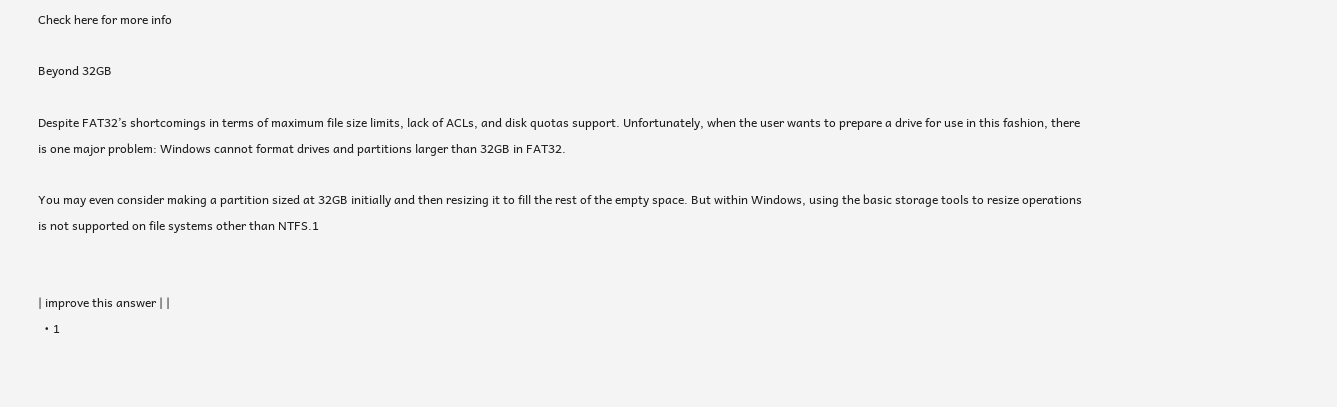Check here for more info

Beyond 32GB

Despite FAT32’s shortcomings in terms of maximum file size limits, lack of ACLs, and disk quotas support. Unfortunately, when the user wants to prepare a drive for use in this fashion, there is one major problem: Windows cannot format drives and partitions larger than 32GB in FAT32.

You may even consider making a partition sized at 32GB initially and then resizing it to fill the rest of the empty space. But within Windows, using the basic storage tools to resize operations is not supported on file systems other than NTFS.1


| improve this answer | |
  • 1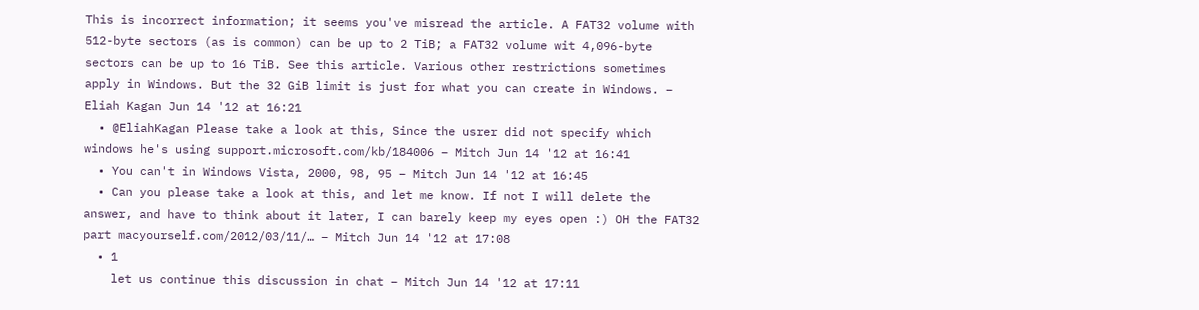This is incorrect information; it seems you've misread the article. A FAT32 volume with 512-byte sectors (as is common) can be up to 2 TiB; a FAT32 volume wit 4,096-byte sectors can be up to 16 TiB. See this article. Various other restrictions sometimes apply in Windows. But the 32 GiB limit is just for what you can create in Windows. – Eliah Kagan Jun 14 '12 at 16:21
  • @EliahKagan Please take a look at this, Since the usrer did not specify which windows he's using support.microsoft.com/kb/184006 – Mitch Jun 14 '12 at 16:41
  • You can't in Windows Vista, 2000, 98, 95 – Mitch Jun 14 '12 at 16:45
  • Can you please take a look at this, and let me know. If not I will delete the answer, and have to think about it later, I can barely keep my eyes open :) OH the FAT32 part macyourself.com/2012/03/11/… – Mitch Jun 14 '12 at 17:08
  • 1
    let us continue this discussion in chat – Mitch Jun 14 '12 at 17:11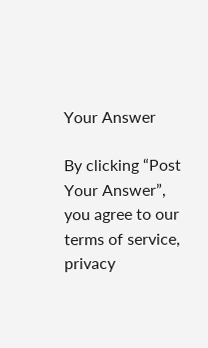Your Answer

By clicking “Post Your Answer”, you agree to our terms of service, privacy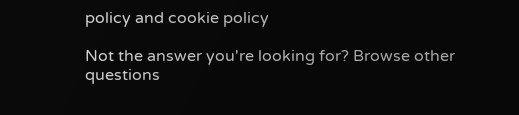policy and cookie policy

Not the answer you're looking for? Browse other questions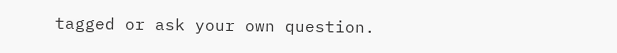tagged or ask your own question.